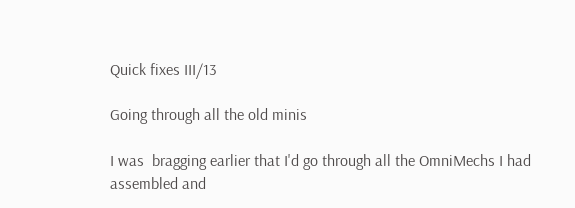Quick fixes III/13

Going through all the old minis

I was  bragging earlier that I'd go through all the OmniMechs I had assembled and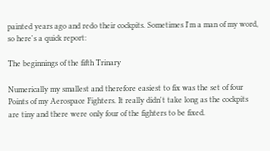painted years ago and redo their cockpits. Sometimes I'm a man of my word, so here's a quick report:

The beginnings of the fifth Trinary

Numerically my smallest and therefore easiest to fix was the set of four Points of my Aerospace Fighters. It really didn't take long as the cockpits are tiny and there were only four of the fighters to be fixed.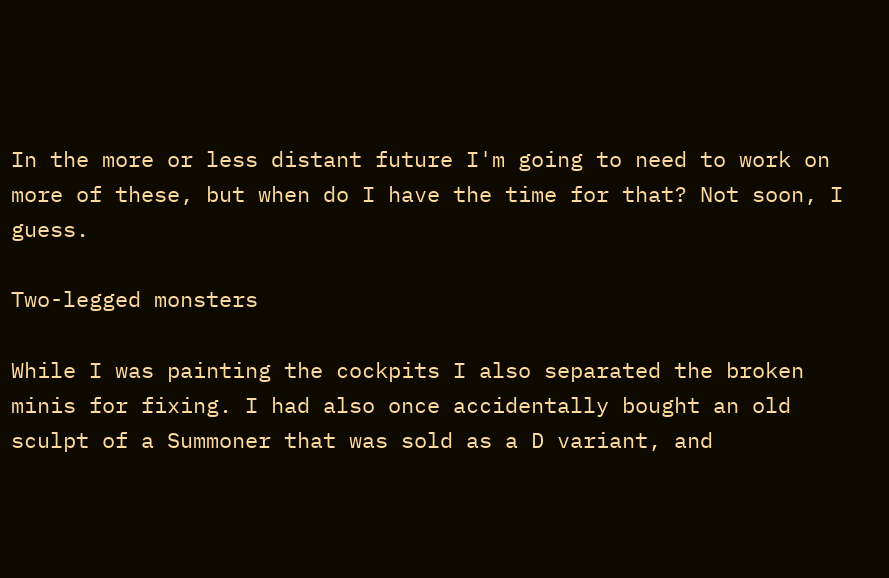In the more or less distant future I'm going to need to work on more of these, but when do I have the time for that? Not soon, I guess.

Two-legged monsters

While I was painting the cockpits I also separated the broken minis for fixing. I had also once accidentally bought an old sculpt of a Summoner that was sold as a D variant, and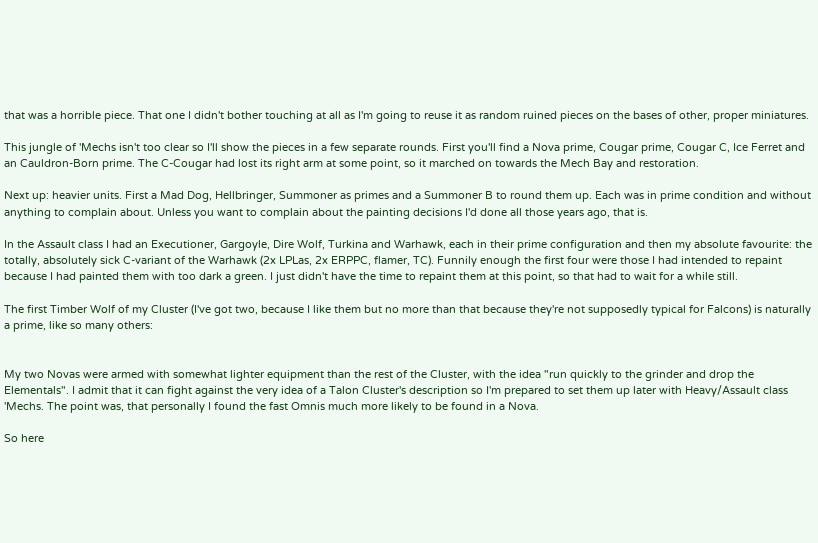that was a horrible piece. That one I didn't bother touching at all as I'm going to reuse it as random ruined pieces on the bases of other, proper miniatures.

This jungle of 'Mechs isn't too clear so I'll show the pieces in a few separate rounds. First you'll find a Nova prime, Cougar prime, Cougar C, Ice Ferret and an Cauldron-Born prime. The C-Cougar had lost its right arm at some point, so it marched on towards the Mech Bay and restoration.

Next up: heavier units. First a Mad Dog, Hellbringer, Summoner as primes and a Summoner B to round them up. Each was in prime condition and without anything to complain about. Unless you want to complain about the painting decisions I'd done all those years ago, that is.

In the Assault class I had an Executioner, Gargoyle, Dire Wolf, Turkina and Warhawk, each in their prime configuration and then my absolute favourite: the totally, absolutely sick C-variant of the Warhawk (2x LPLas, 2x ERPPC, flamer, TC). Funnily enough the first four were those I had intended to repaint because I had painted them with too dark a green. I just didn't have the time to repaint them at this point, so that had to wait for a while still.

The first Timber Wolf of my Cluster (I've got two, because I like them but no more than that because they're not supposedly typical for Falcons) is naturally a prime, like so many others:


My two Novas were armed with somewhat lighter equipment than the rest of the Cluster, with the idea "run quickly to the grinder and drop the Elementals". I admit that it can fight against the very idea of a Talon Cluster's description so I'm prepared to set them up later with Heavy/Assault class 'Mechs. The point was, that personally I found the fast Omnis much more likely to be found in a Nova.

So here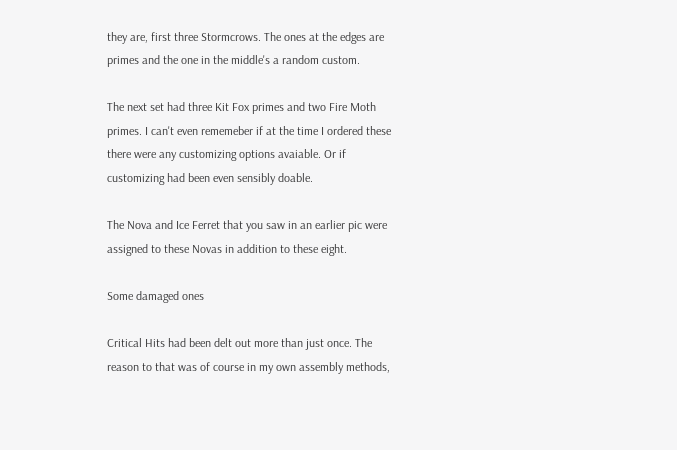they are, first three Stormcrows. The ones at the edges are primes and the one in the middle's a random custom.

The next set had three Kit Fox primes and two Fire Moth primes. I can't even rememeber if at the time I ordered these there were any customizing options avaiable. Or if customizing had been even sensibly doable.

The Nova and Ice Ferret that you saw in an earlier pic were assigned to these Novas in addition to these eight.

Some damaged ones

Critical Hits had been delt out more than just once. The reason to that was of course in my own assembly methods,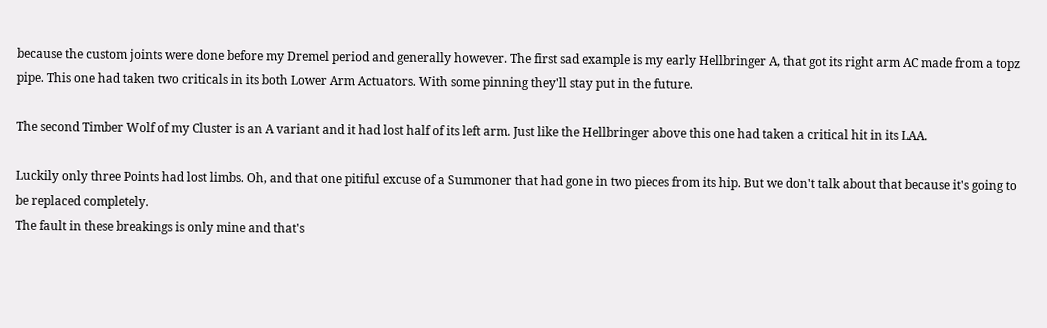because the custom joints were done before my Dremel period and generally however. The first sad example is my early Hellbringer A, that got its right arm AC made from a topz pipe. This one had taken two criticals in its both Lower Arm Actuators. With some pinning they'll stay put in the future.

The second Timber Wolf of my Cluster is an A variant and it had lost half of its left arm. Just like the Hellbringer above this one had taken a critical hit in its LAA.

Luckily only three Points had lost limbs. Oh, and that one pitiful excuse of a Summoner that had gone in two pieces from its hip. But we don't talk about that because it's going to be replaced completely.
The fault in these breakings is only mine and that's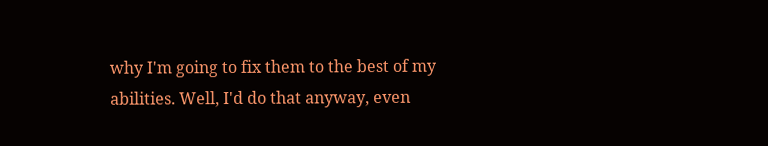why I'm going to fix them to the best of my abilities. Well, I'd do that anyway, even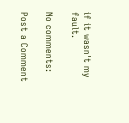if it wasn't my fault.

No comments:

Post a Comment